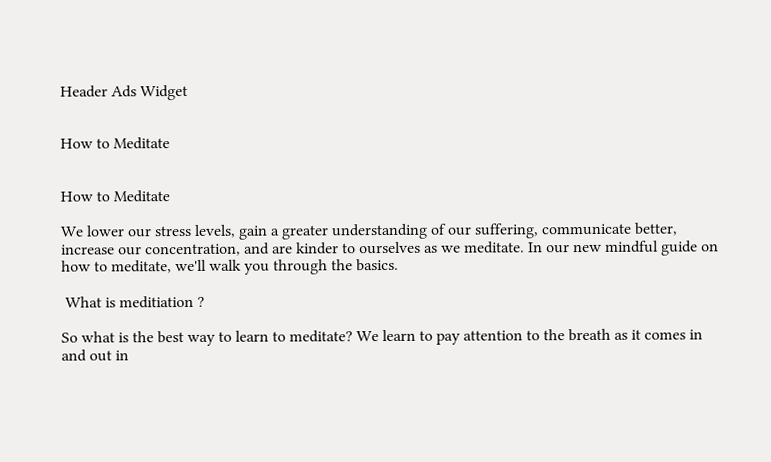Header Ads Widget


How to Meditate


How to Meditate

We lower our stress levels, gain a greater understanding of our suffering, communicate better, increase our concentration, and are kinder to ourselves as we meditate. In our new mindful guide on how to meditate, we'll walk you through the basics.

 What is meditiation ?

So what is the best way to learn to meditate? We learn to pay attention to the breath as it comes in and out in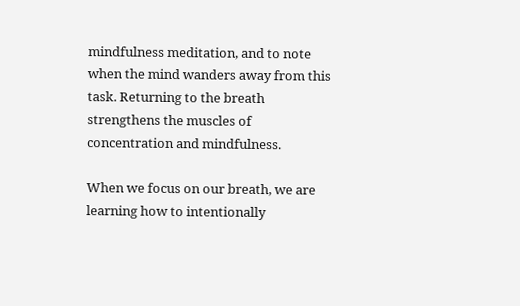mindfulness meditation, and to note when the mind wanders away from this task. Returning to the breath strengthens the muscles of concentration and mindfulness.

When we focus on our breath, we are learning how to intentionally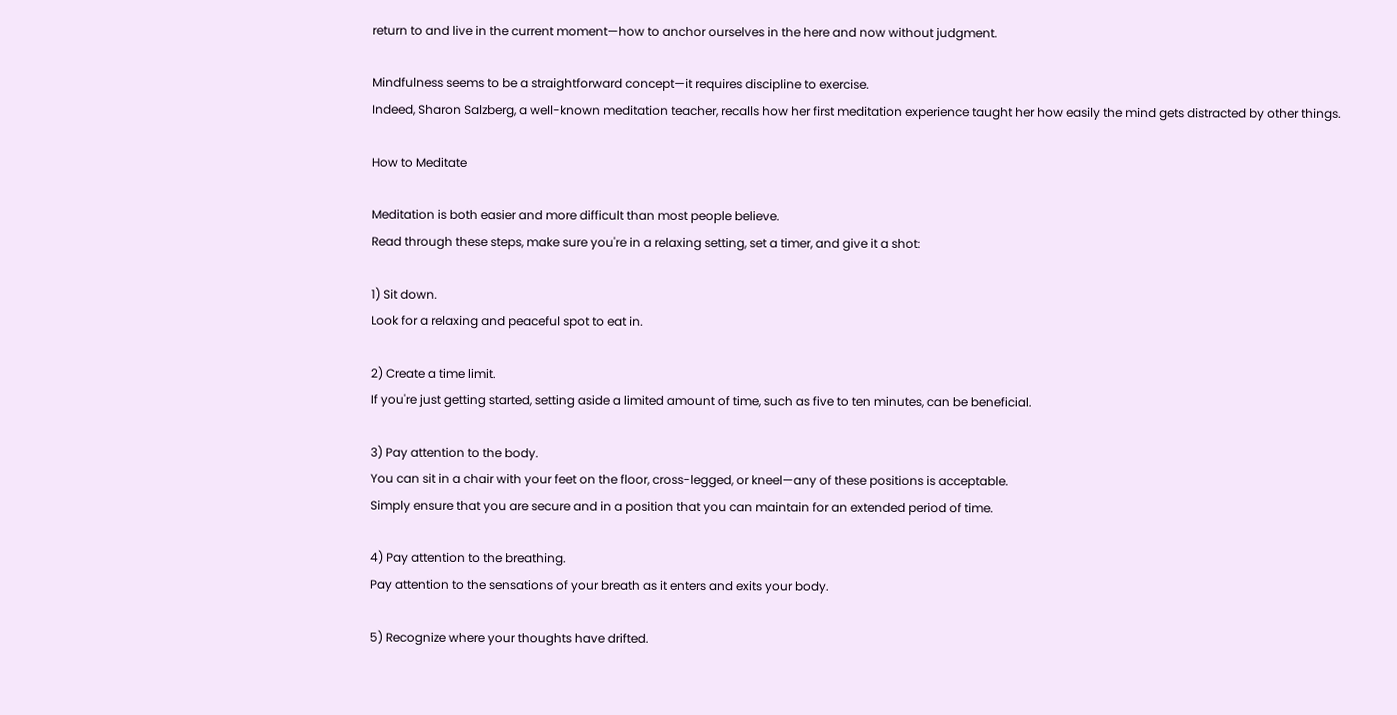return to and live in the current moment—how to anchor ourselves in the here and now without judgment.

Mindfulness seems to be a straightforward concept—it requires discipline to exercise.
Indeed, Sharon Salzberg, a well-known meditation teacher, recalls how her first meditation experience taught her how easily the mind gets distracted by other things.

How to Meditate

Meditation is both easier and more difficult than most people believe.
Read through these steps, make sure you're in a relaxing setting, set a timer, and give it a shot:

1) Sit down.
Look for a relaxing and peaceful spot to eat in.

2) Create a time limit.
If you're just getting started, setting aside a limited amount of time, such as five to ten minutes, can be beneficial.

3) Pay attention to the body.
You can sit in a chair with your feet on the floor, cross-legged, or kneel—any of these positions is acceptable.
Simply ensure that you are secure and in a position that you can maintain for an extended period of time.

4) Pay attention to the breathing.
Pay attention to the sensations of your breath as it enters and exits your body.

5) Recognize where your thoughts have drifted.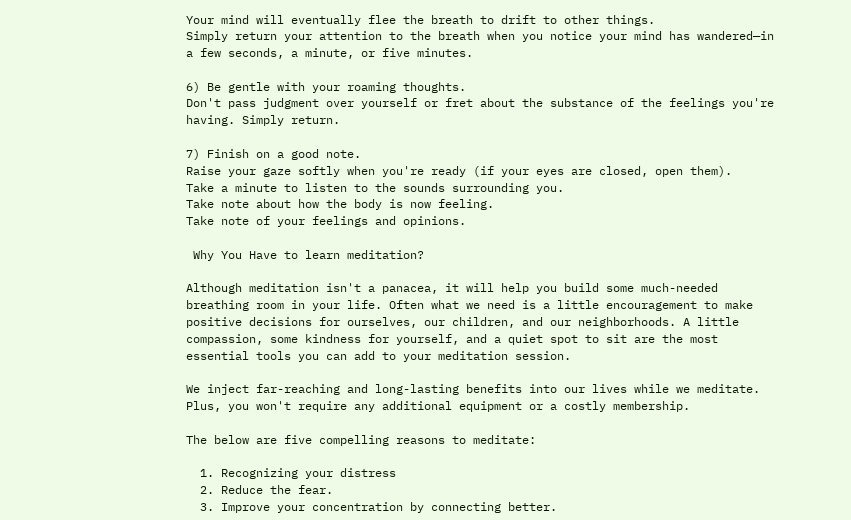Your mind will eventually flee the breath to drift to other things.
Simply return your attention to the breath when you notice your mind has wandered—in a few seconds, a minute, or five minutes.

6) Be gentle with your roaming thoughts.
Don't pass judgment over yourself or fret about the substance of the feelings you're having. Simply return.

7) Finish on a good note.
Raise your gaze softly when you're ready (if your eyes are closed, open them).
Take a minute to listen to the sounds surrounding you.
Take note about how the body is now feeling.
Take note of your feelings and opinions.

 Why You Have to learn meditation?

Although meditation isn't a panacea, it will help you build some much-needed breathing room in your life. Often what we need is a little encouragement to make positive decisions for ourselves, our children, and our neighborhoods. A little compassion, some kindness for yourself, and a quiet spot to sit are the most essential tools you can add to your meditation session.

We inject far-reaching and long-lasting benefits into our lives while we meditate.
Plus, you won't require any additional equipment or a costly membership.

The below are five compelling reasons to meditate:

  1. Recognizing your distress
  2. Reduce the fear.
  3. Improve your concentration by connecting better.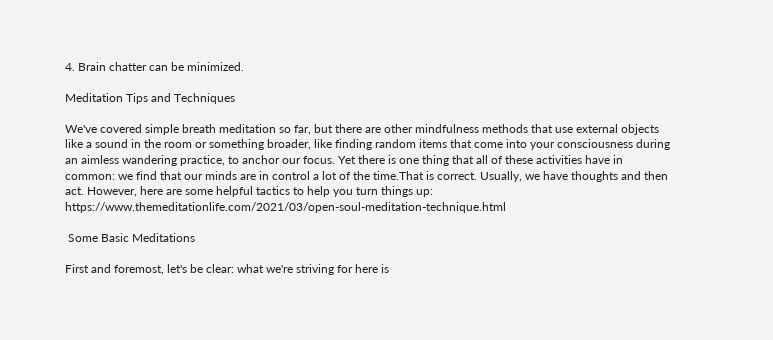4. Brain chatter can be minimized.

Meditation Tips and Techniques

We've covered simple breath meditation so far, but there are other mindfulness methods that use external objects like a sound in the room or something broader, like finding random items that come into your consciousness during an aimless wandering practice, to anchor our focus. Yet there is one thing that all of these activities have in common: we find that our minds are in control a lot of the time.That is correct. Usually, we have thoughts and then act. However, here are some helpful tactics to help you turn things up: https://www.themeditationlife.com/2021/03/open-soul-meditation-technique.html

 Some Basic Meditations

First and foremost, let's be clear: what we're striving for here is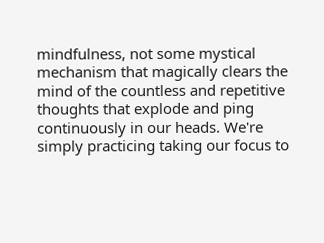mindfulness, not some mystical mechanism that magically clears the mind of the countless and repetitive thoughts that explode and ping continuously in our heads. We're simply practicing taking our focus to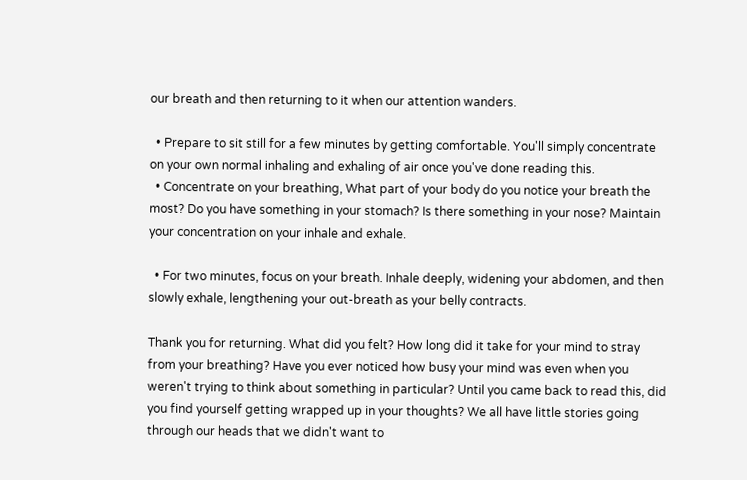our breath and then returning to it when our attention wanders.

  • Prepare to sit still for a few minutes by getting comfortable. You'll simply concentrate on your own normal inhaling and exhaling of air once you've done reading this.
  • Concentrate on your breathing, What part of your body do you notice your breath the most? Do you have something in your stomach? Is there something in your nose? Maintain your concentration on your inhale and exhale.

  • For two minutes, focus on your breath. Inhale deeply, widening your abdomen, and then slowly exhale, lengthening your out-breath as your belly contracts.

Thank you for returning. What did you felt? How long did it take for your mind to stray from your breathing? Have you ever noticed how busy your mind was even when you weren't trying to think about something in particular? Until you came back to read this, did you find yourself getting wrapped up in your thoughts? We all have little stories going through our heads that we didn't want to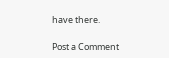have there.

Post a Comment